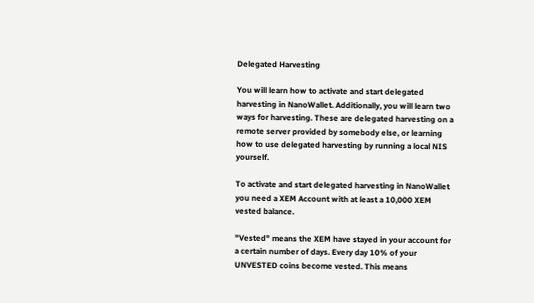Delegated Harvesting

You will learn how to activate and start delegated harvesting in NanoWallet. Additionally, you will learn two ways for harvesting. These are delegated harvesting on a remote server provided by somebody else, or learning how to use delegated harvesting by running a local NIS yourself.

To activate and start delegated harvesting in NanoWallet you need a XEM Account with at least a 10,000 XEM vested balance.

"Vested" means the XEM have stayed in your account for a certain number of days. Every day 10% of your UNVESTED coins become vested. This means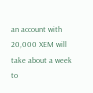an account with 20,000 XEM will take about a week to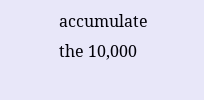accumulate the 10,000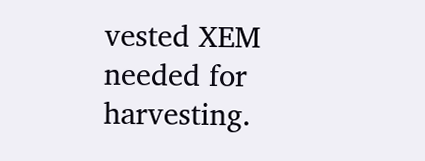vested XEM needed for harvesting.